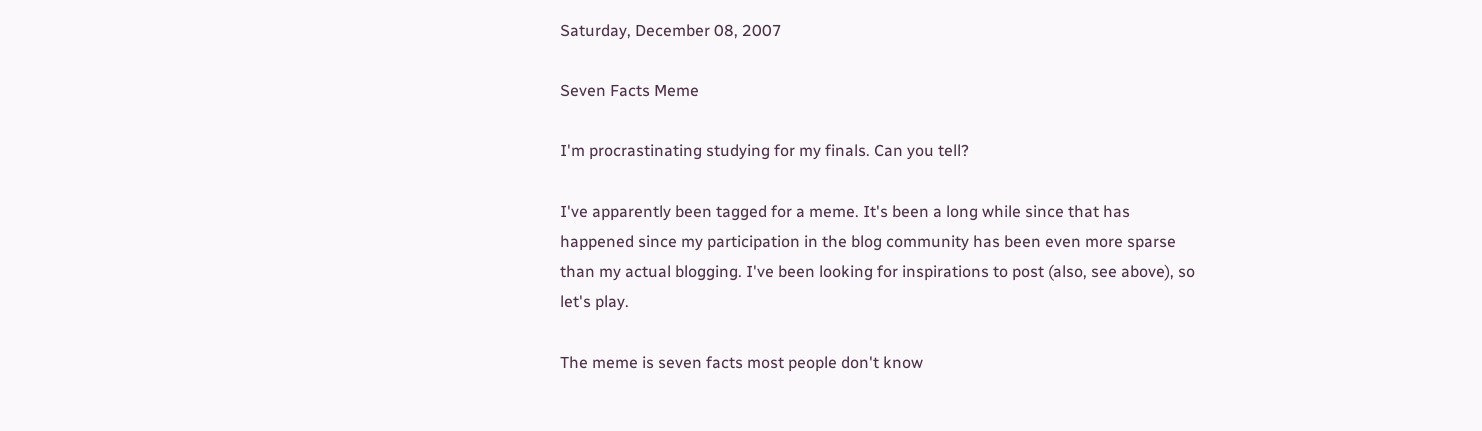Saturday, December 08, 2007

Seven Facts Meme

I'm procrastinating studying for my finals. Can you tell?

I've apparently been tagged for a meme. It's been a long while since that has happened since my participation in the blog community has been even more sparse than my actual blogging. I've been looking for inspirations to post (also, see above), so let's play.

The meme is seven facts most people don't know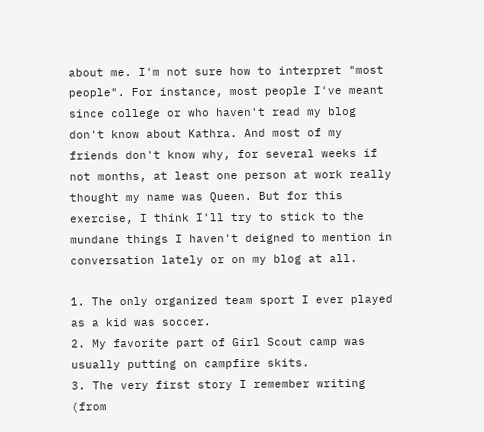about me. I'm not sure how to interpret "most people". For instance, most people I've meant since college or who haven't read my blog don't know about Kathra. And most of my friends don't know why, for several weeks if not months, at least one person at work really thought my name was Queen. But for this exercise, I think I'll try to stick to the mundane things I haven't deigned to mention in conversation lately or on my blog at all.

1. The only organized team sport I ever played as a kid was soccer.
2. My favorite part of Girl Scout camp was usually putting on campfire skits.
3. The very first story I remember writing (from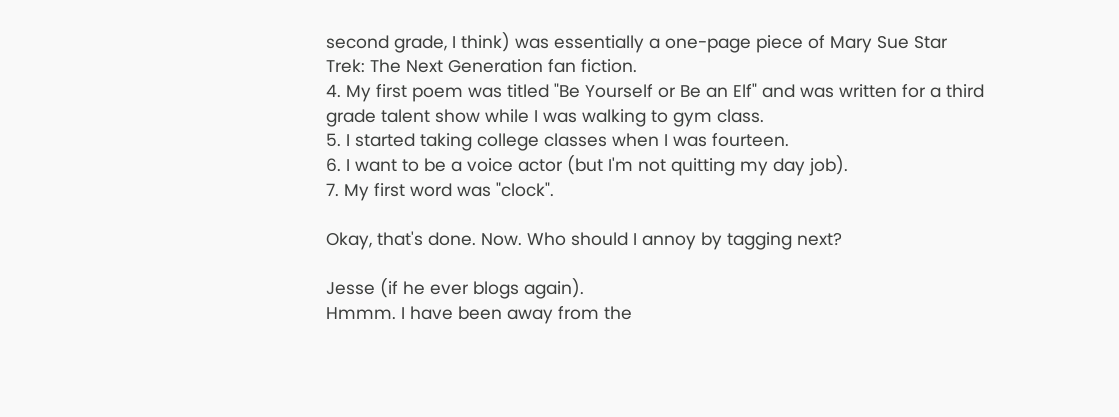second grade, I think) was essentially a one-page piece of Mary Sue Star Trek: The Next Generation fan fiction.
4. My first poem was titled "Be Yourself or Be an Elf" and was written for a third grade talent show while I was walking to gym class.
5. I started taking college classes when I was fourteen.
6. I want to be a voice actor (but I'm not quitting my day job).
7. My first word was "clock".

Okay, that's done. Now. Who should I annoy by tagging next?

Jesse (if he ever blogs again).
Hmmm. I have been away from the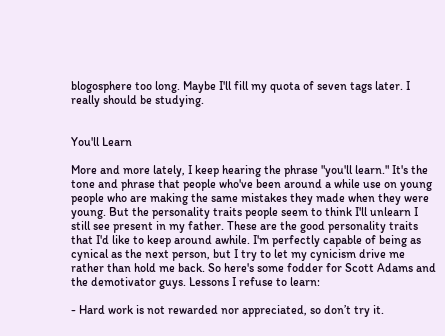blogosphere too long. Maybe I'll fill my quota of seven tags later. I really should be studying.


You'll Learn

More and more lately, I keep hearing the phrase "you'll learn." It's the tone and phrase that people who've been around a while use on young people who are making the same mistakes they made when they were young. But the personality traits people seem to think I'll unlearn I still see present in my father. These are the good personality traits that I'd like to keep around awhile. I'm perfectly capable of being as cynical as the next person, but I try to let my cynicism drive me rather than hold me back. So here's some fodder for Scott Adams and the demotivator guys. Lessons I refuse to learn:

- Hard work is not rewarded nor appreciated, so don’t try it.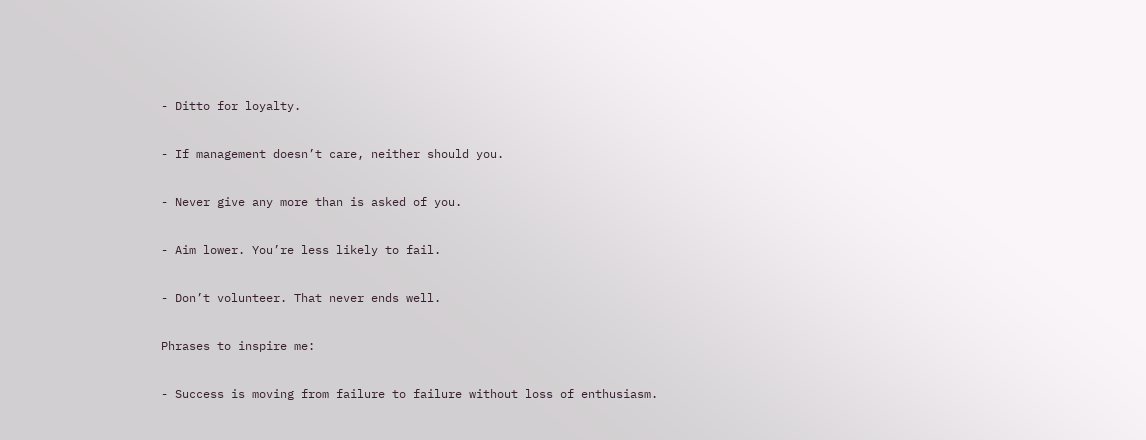- Ditto for loyalty.

- If management doesn’t care, neither should you.

- Never give any more than is asked of you.

- Aim lower. You’re less likely to fail.

- Don’t volunteer. That never ends well.

Phrases to inspire me:

- Success is moving from failure to failure without loss of enthusiasm.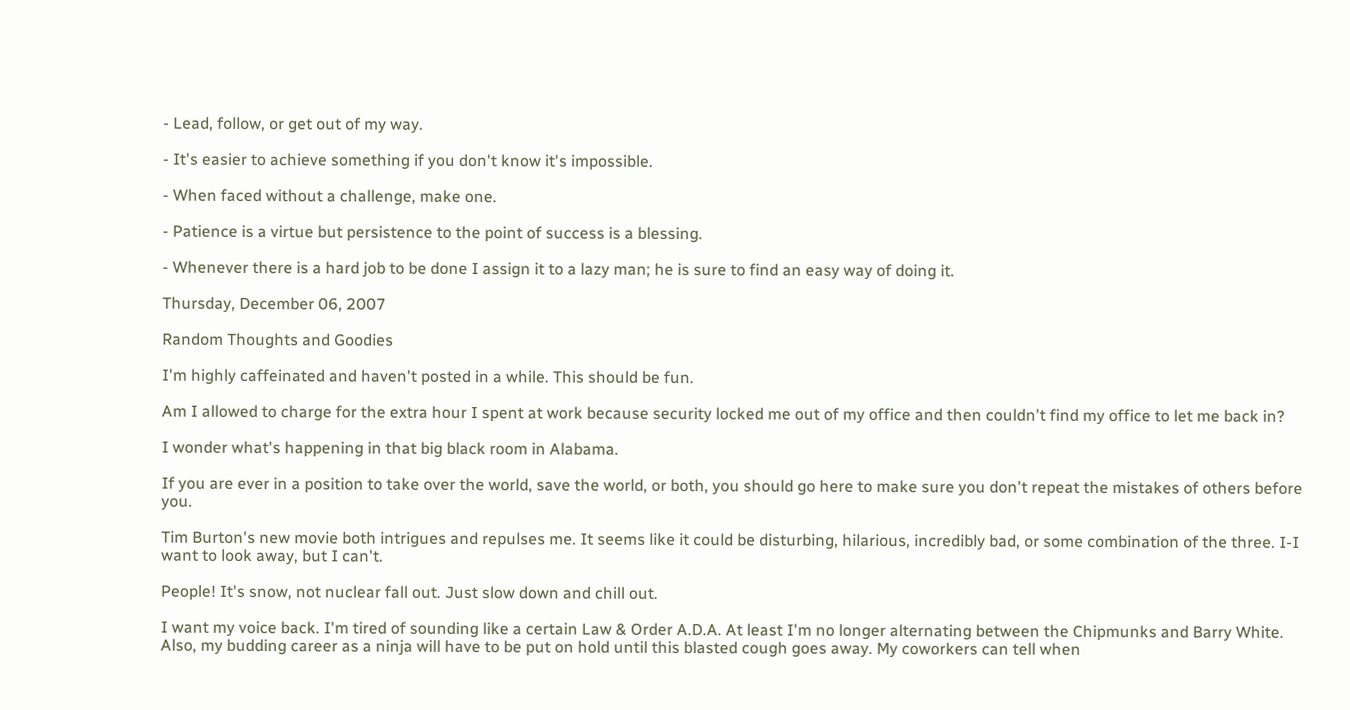- Lead, follow, or get out of my way.

- It's easier to achieve something if you don't know it's impossible.

- When faced without a challenge, make one.

- Patience is a virtue but persistence to the point of success is a blessing.

- Whenever there is a hard job to be done I assign it to a lazy man; he is sure to find an easy way of doing it.

Thursday, December 06, 2007

Random Thoughts and Goodies

I'm highly caffeinated and haven't posted in a while. This should be fun.

Am I allowed to charge for the extra hour I spent at work because security locked me out of my office and then couldn't find my office to let me back in?

I wonder what's happening in that big black room in Alabama.

If you are ever in a position to take over the world, save the world, or both, you should go here to make sure you don't repeat the mistakes of others before you.

Tim Burton's new movie both intrigues and repulses me. It seems like it could be disturbing, hilarious, incredibly bad, or some combination of the three. I-I want to look away, but I can't.

People! It's snow, not nuclear fall out. Just slow down and chill out.

I want my voice back. I'm tired of sounding like a certain Law & Order A.D.A. At least I'm no longer alternating between the Chipmunks and Barry White. Also, my budding career as a ninja will have to be put on hold until this blasted cough goes away. My coworkers can tell when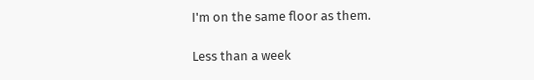I'm on the same floor as them.

Less than a week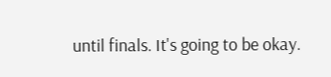until finals. It's going to be okay.